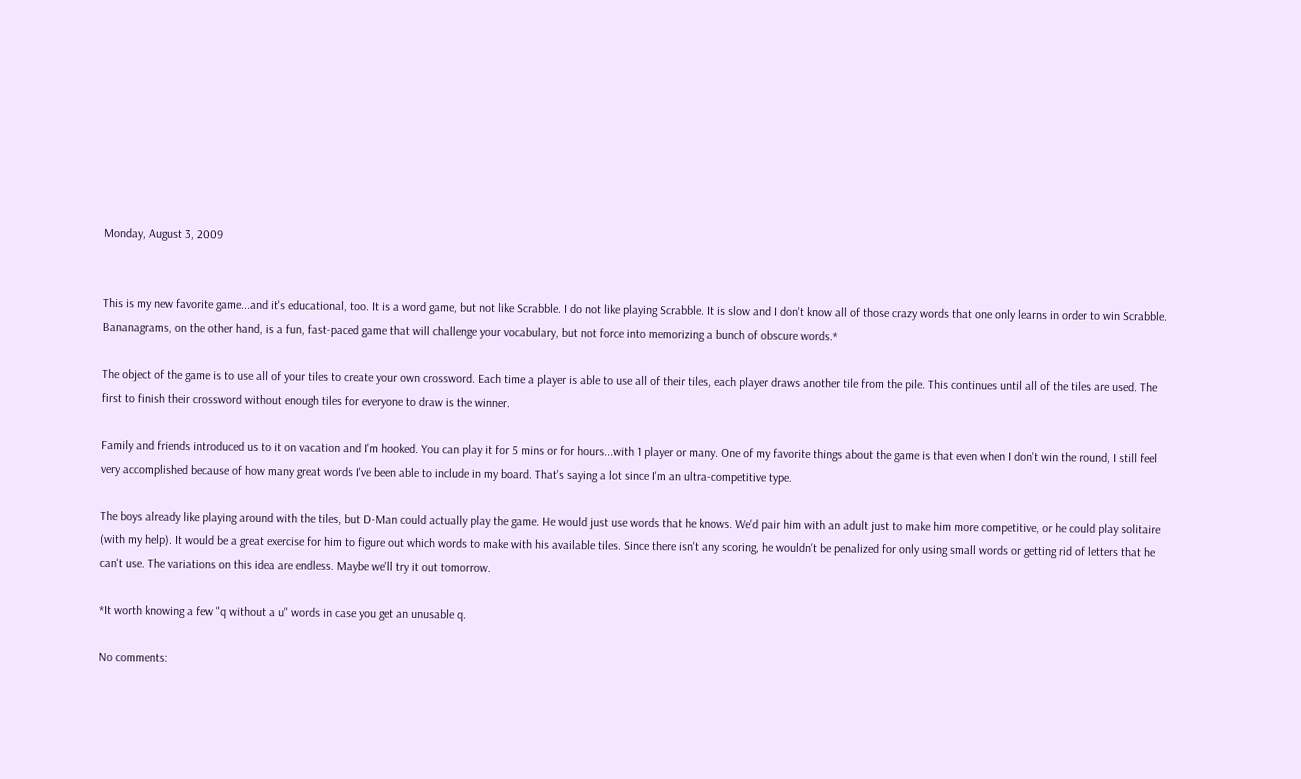Monday, August 3, 2009


This is my new favorite game...and it's educational, too. It is a word game, but not like Scrabble. I do not like playing Scrabble. It is slow and I don't know all of those crazy words that one only learns in order to win Scrabble. Bananagrams, on the other hand, is a fun, fast-paced game that will challenge your vocabulary, but not force into memorizing a bunch of obscure words.*

The object of the game is to use all of your tiles to create your own crossword. Each time a player is able to use all of their tiles, each player draws another tile from the pile. This continues until all of the tiles are used. The first to finish their crossword without enough tiles for everyone to draw is the winner.

Family and friends introduced us to it on vacation and I'm hooked. You can play it for 5 mins or for hours...with 1 player or many. One of my favorite things about the game is that even when I don't win the round, I still feel very accomplished because of how many great words I've been able to include in my board. That's saying a lot since I'm an ultra-competitive type.

The boys already like playing around with the tiles, but D-Man could actually play the game. He would just use words that he knows. We'd pair him with an adult just to make him more competitive, or he could play solitaire (with my help). It would be a great exercise for him to figure out which words to make with his available tiles. Since there isn't any scoring, he wouldn't be penalized for only using small words or getting rid of letters that he can't use. The variations on this idea are endless. Maybe we'll try it out tomorrow.

*It worth knowing a few "q without a u" words in case you get an unusable q.

No comments: